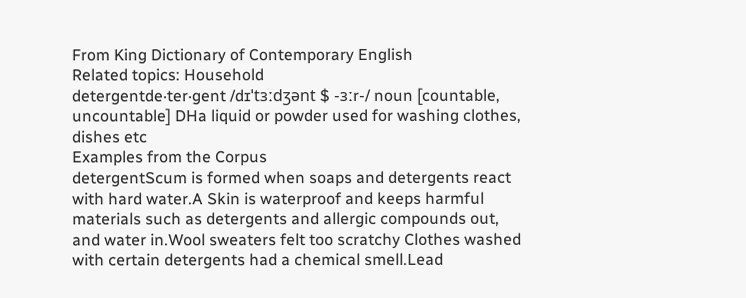From King Dictionary of Contemporary English
Related topics: Household
detergentde‧ter‧gent /dɪˈtɜːdʒənt $ -ɜːr-/ noun [countable, uncountable] DHa liquid or powder used for washing clothes, dishes etc
Examples from the Corpus
detergentScum is formed when soaps and detergents react with hard water.A Skin is waterproof and keeps harmful materials such as detergents and allergic compounds out, and water in.Wool sweaters felt too scratchy Clothes washed with certain detergents had a chemical smell.Lead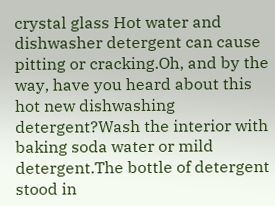crystal glass Hot water and dishwasher detergent can cause pitting or cracking.Oh, and by the way, have you heard about this hot new dishwashing detergent?Wash the interior with baking soda water or mild detergent.The bottle of detergent stood in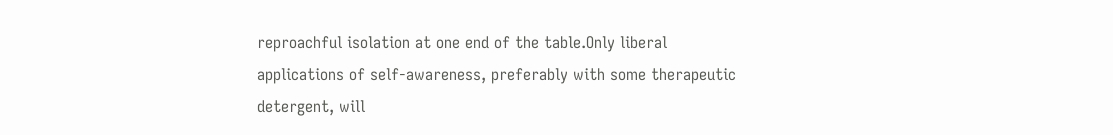reproachful isolation at one end of the table.Only liberal applications of self-awareness, preferably with some therapeutic detergent, will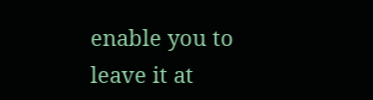enable you to leave it at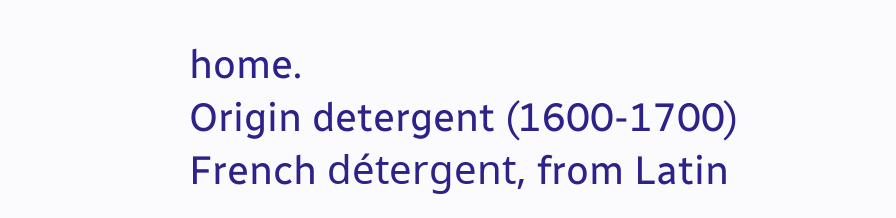home.
Origin detergent (1600-1700) French détergent, from Latin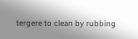tergere to clean by rubbing